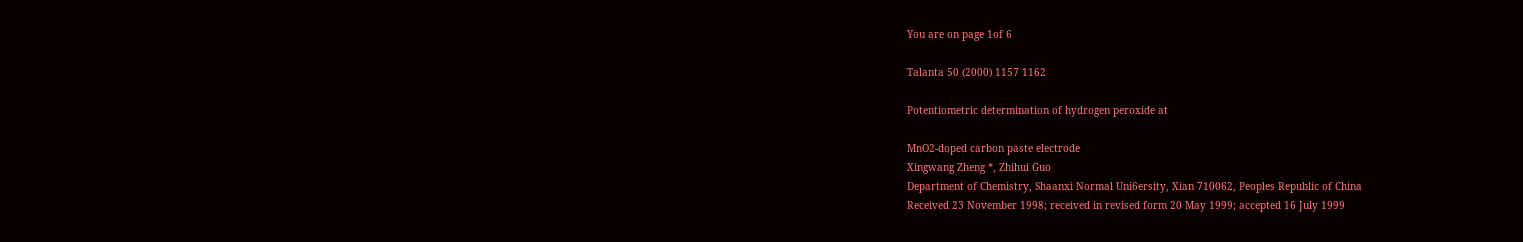You are on page 1of 6

Talanta 50 (2000) 1157 1162

Potentiometric determination of hydrogen peroxide at

MnO2-doped carbon paste electrode
Xingwang Zheng *, Zhihui Guo
Department of Chemistry, Shaanxi Normal Uni6ersity, Xian 710062, Peoples Republic of China
Received 23 November 1998; received in revised form 20 May 1999; accepted 16 July 1999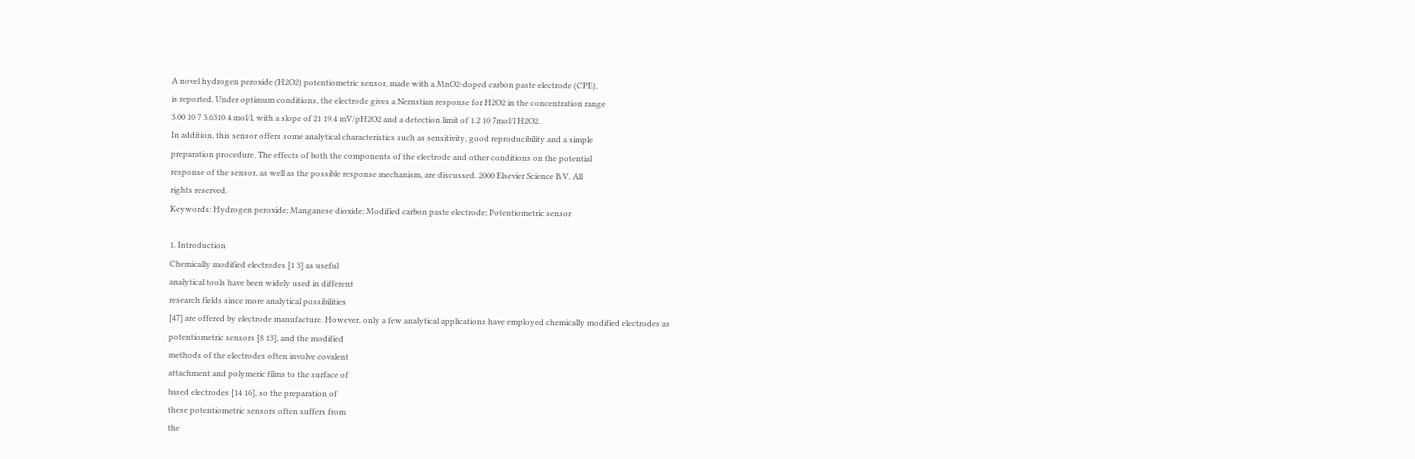A novel hydrogen peroxide (H2O2) potentiometric sensor, made with a MnO2-doped carbon paste electrode (CPE),
is reported. Under optimum conditions, the electrode gives a Nernstian response for H2O2 in the concentration range
3.00 10 7 3.6310 4 mol/l, with a slope of 21 19.4 mV/pH2O2 and a detection limit of 1.2 10 7mol/l H2O2.
In addition, this sensor offers some analytical characteristics such as sensitivity, good reproducibility and a simple
preparation procedure. The effects of both the components of the electrode and other conditions on the potential
response of the sensor, as well as the possible response mechanism, are discussed. 2000 Elsevier Science B.V. All
rights reserved.
Keywords: Hydrogen peroxide; Manganese dioxide; Modified carbon paste electrode; Potentiometric sensor

1. Introduction
Chemically modified electrodes [1 3] as useful
analytical tools have been widely used in different
research fields since more analytical possibilities
[47] are offered by electrode manufacture. However, only a few analytical applications have employed chemically modified electrodes as
potentiometric sensors [8 13], and the modified
methods of the electrodes often involve covalent
attachment and polymeric films to the surface of
based electrodes [14 16], so the preparation of
these potentiometric sensors often suffers from
the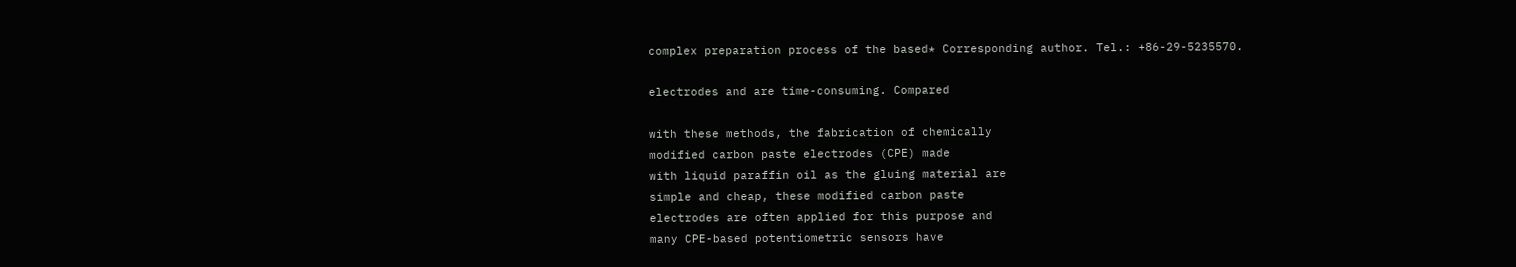complex preparation process of the based* Corresponding author. Tel.: +86-29-5235570.

electrodes and are time-consuming. Compared

with these methods, the fabrication of chemically
modified carbon paste electrodes (CPE) made
with liquid paraffin oil as the gluing material are
simple and cheap, these modified carbon paste
electrodes are often applied for this purpose and
many CPE-based potentiometric sensors have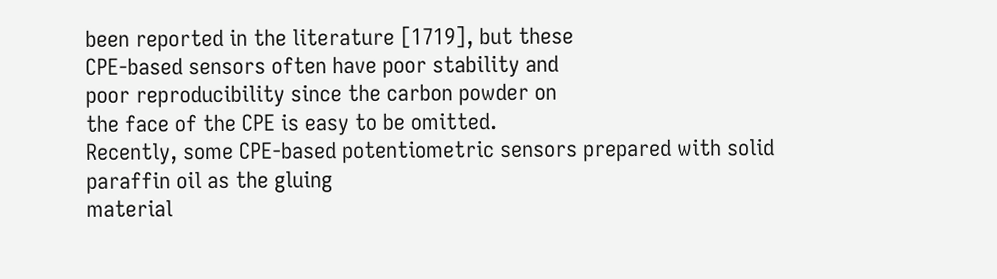been reported in the literature [1719], but these
CPE-based sensors often have poor stability and
poor reproducibility since the carbon powder on
the face of the CPE is easy to be omitted.
Recently, some CPE-based potentiometric sensors prepared with solid paraffin oil as the gluing
material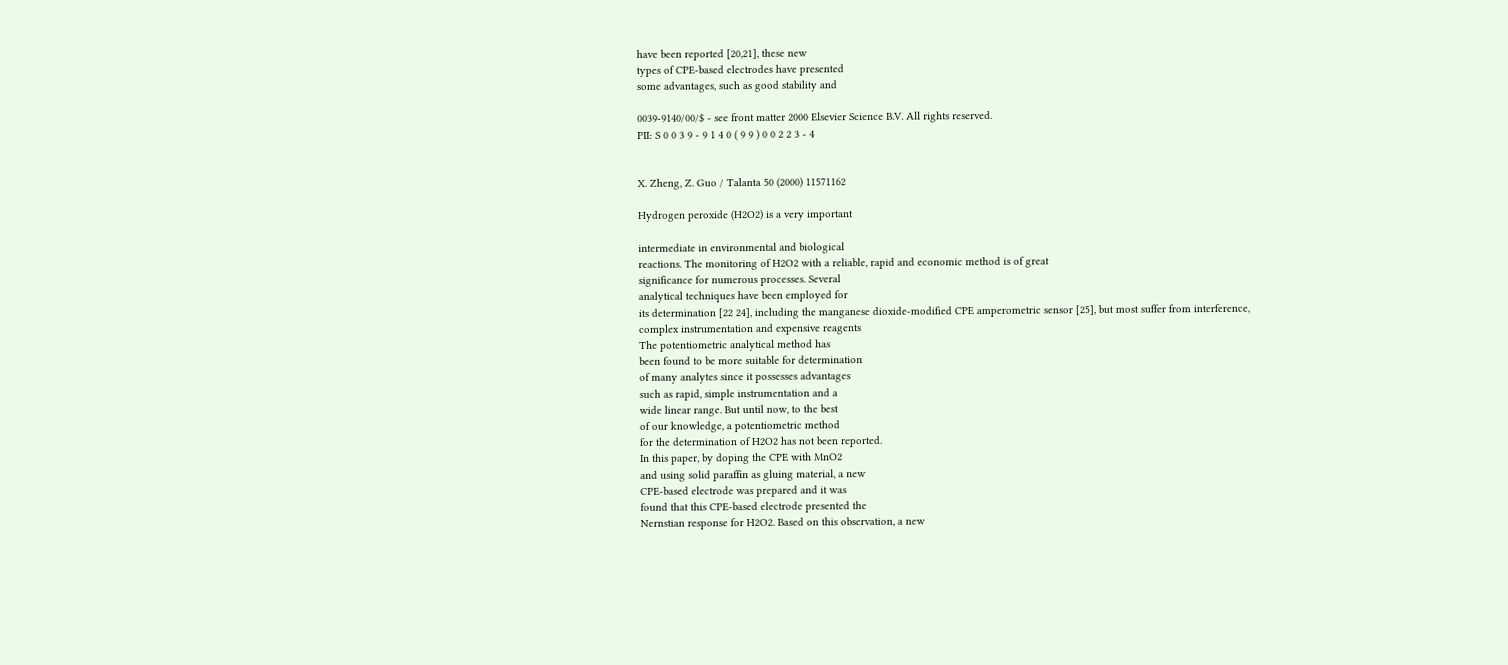have been reported [20,21], these new
types of CPE-based electrodes have presented
some advantages, such as good stability and

0039-9140/00/$ - see front matter 2000 Elsevier Science B.V. All rights reserved.
PII: S 0 0 3 9 - 9 1 4 0 ( 9 9 ) 0 0 2 2 3 - 4


X. Zheng, Z. Guo / Talanta 50 (2000) 11571162

Hydrogen peroxide (H2O2) is a very important

intermediate in environmental and biological
reactions. The monitoring of H2O2 with a reliable, rapid and economic method is of great
significance for numerous processes. Several
analytical techniques have been employed for
its determination [22 24], including the manganese dioxide-modified CPE amperometric sensor [25], but most suffer from interference,
complex instrumentation and expensive reagents
The potentiometric analytical method has
been found to be more suitable for determination
of many analytes since it possesses advantages
such as rapid, simple instrumentation and a
wide linear range. But until now, to the best
of our knowledge, a potentiometric method
for the determination of H2O2 has not been reported.
In this paper, by doping the CPE with MnO2
and using solid paraffin as gluing material, a new
CPE-based electrode was prepared and it was
found that this CPE-based electrode presented the
Nernstian response for H2O2. Based on this observation, a new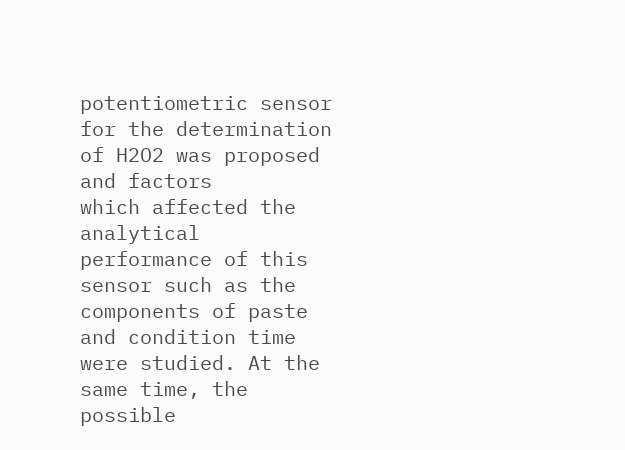potentiometric sensor for the determination of H2O2 was proposed and factors
which affected the analytical performance of this
sensor such as the components of paste and condition time were studied. At the same time, the
possible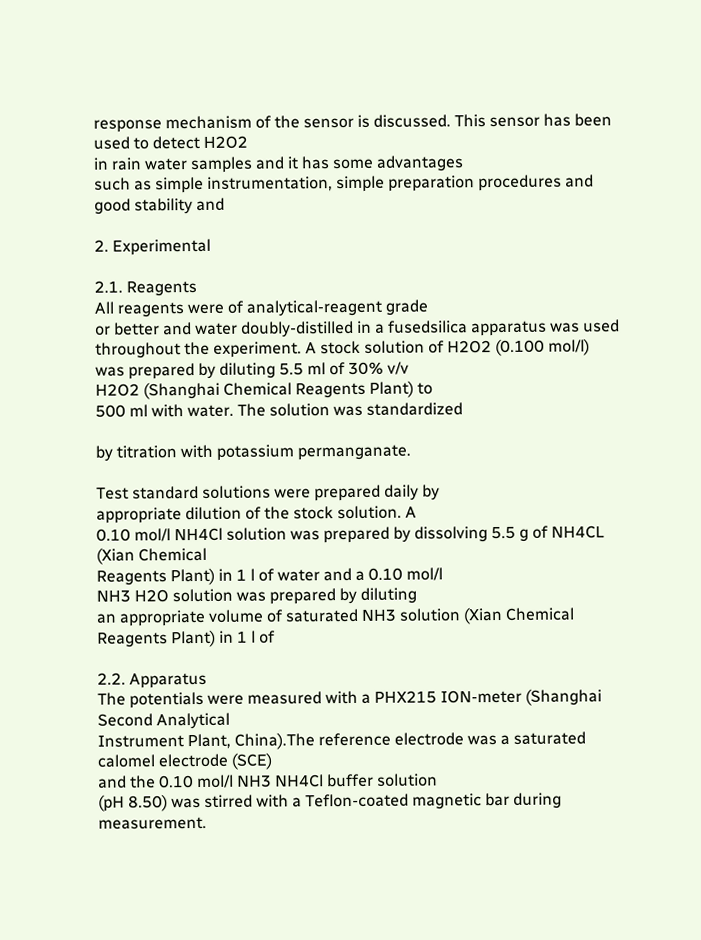response mechanism of the sensor is discussed. This sensor has been used to detect H2O2
in rain water samples and it has some advantages
such as simple instrumentation, simple preparation procedures and good stability and

2. Experimental

2.1. Reagents
All reagents were of analytical-reagent grade
or better and water doubly-distilled in a fusedsilica apparatus was used throughout the experiment. A stock solution of H2O2 (0.100 mol/l)
was prepared by diluting 5.5 ml of 30% v/v
H2O2 (Shanghai Chemical Reagents Plant) to
500 ml with water. The solution was standardized

by titration with potassium permanganate.

Test standard solutions were prepared daily by
appropriate dilution of the stock solution. A
0.10 mol/l NH4Cl solution was prepared by dissolving 5.5 g of NH4CL (Xian Chemical
Reagents Plant) in 1 l of water and a 0.10 mol/l
NH3 H2O solution was prepared by diluting
an appropriate volume of saturated NH3 solution (Xian Chemical Reagents Plant) in 1 l of

2.2. Apparatus
The potentials were measured with a PHX215 ION-meter (Shanghai Second Analytical
Instrument Plant, China).The reference electrode was a saturated calomel electrode (SCE)
and the 0.10 mol/l NH3 NH4Cl buffer solution
(pH 8.50) was stirred with a Teflon-coated magnetic bar during measurement.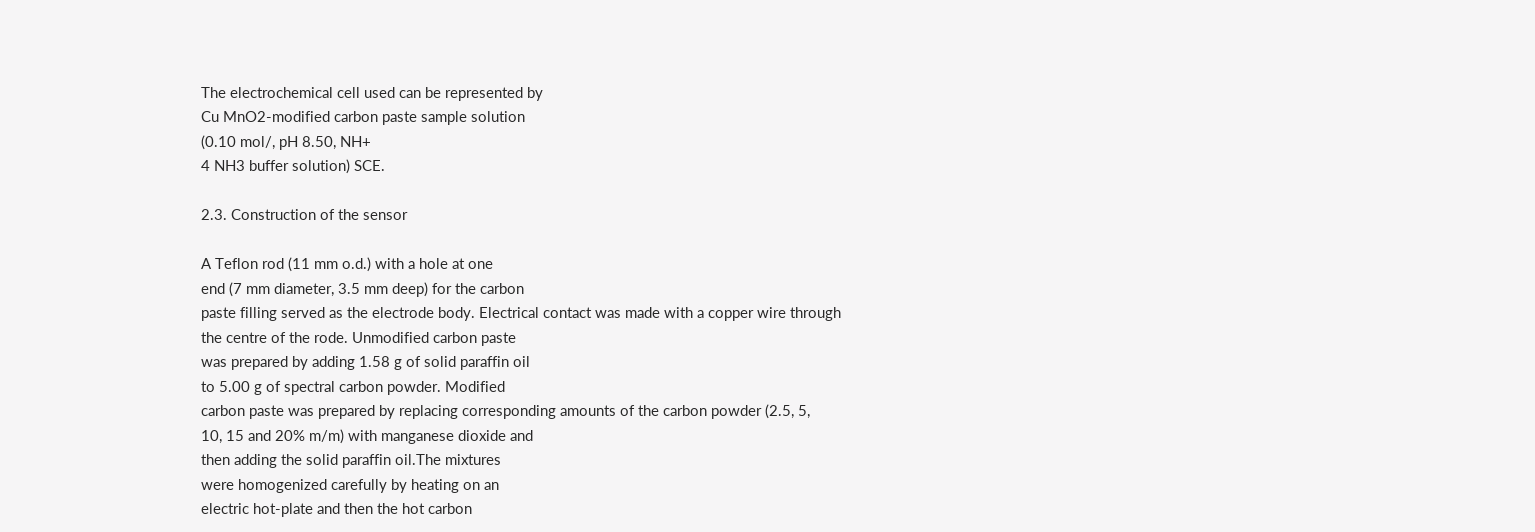The electrochemical cell used can be represented by
Cu MnO2-modified carbon paste sample solution
(0.10 mol/, pH 8.50, NH+
4 NH3 buffer solution) SCE.

2.3. Construction of the sensor

A Teflon rod (11 mm o.d.) with a hole at one
end (7 mm diameter, 3.5 mm deep) for the carbon
paste filling served as the electrode body. Electrical contact was made with a copper wire through
the centre of the rode. Unmodified carbon paste
was prepared by adding 1.58 g of solid paraffin oil
to 5.00 g of spectral carbon powder. Modified
carbon paste was prepared by replacing corresponding amounts of the carbon powder (2.5, 5,
10, 15 and 20% m/m) with manganese dioxide and
then adding the solid paraffin oil.The mixtures
were homogenized carefully by heating on an
electric hot-plate and then the hot carbon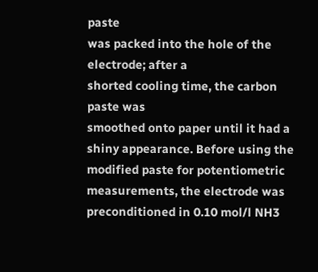paste
was packed into the hole of the electrode; after a
shorted cooling time, the carbon paste was
smoothed onto paper until it had a shiny appearance. Before using the modified paste for potentiometric measurements, the electrode was
preconditioned in 0.10 mol/l NH3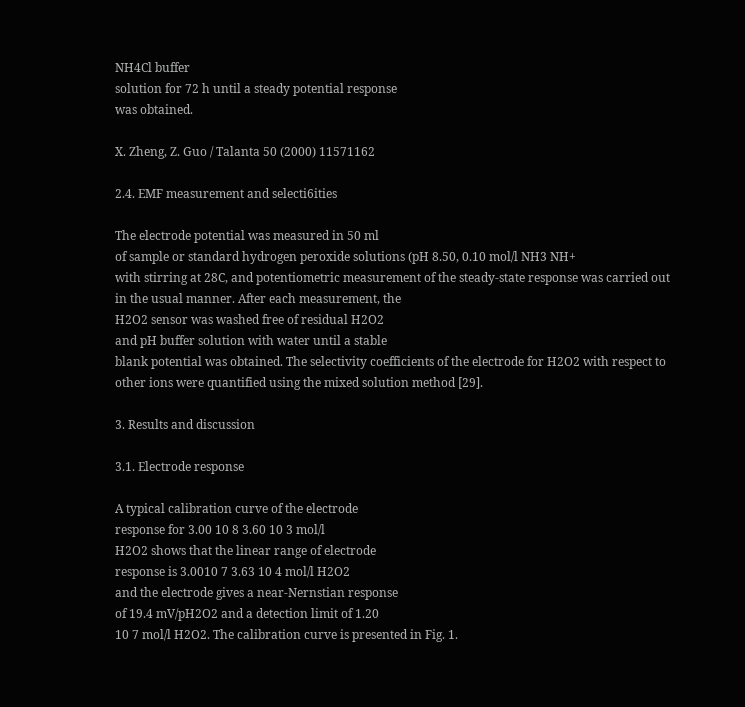NH4Cl buffer
solution for 72 h until a steady potential response
was obtained.

X. Zheng, Z. Guo / Talanta 50 (2000) 11571162

2.4. EMF measurement and selecti6ities

The electrode potential was measured in 50 ml
of sample or standard hydrogen peroxide solutions (pH 8.50, 0.10 mol/l NH3 NH+
with stirring at 28C, and potentiometric measurement of the steady-state response was carried out
in the usual manner. After each measurement, the
H2O2 sensor was washed free of residual H2O2
and pH buffer solution with water until a stable
blank potential was obtained. The selectivity coefficients of the electrode for H2O2 with respect to
other ions were quantified using the mixed solution method [29].

3. Results and discussion

3.1. Electrode response

A typical calibration curve of the electrode
response for 3.00 10 8 3.60 10 3 mol/l
H2O2 shows that the linear range of electrode
response is 3.0010 7 3.63 10 4 mol/l H2O2
and the electrode gives a near-Nernstian response
of 19.4 mV/pH2O2 and a detection limit of 1.20
10 7 mol/l H2O2. The calibration curve is presented in Fig. 1.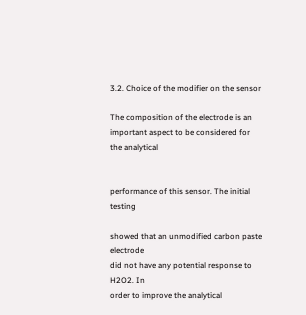3.2. Choice of the modifier on the sensor

The composition of the electrode is an important aspect to be considered for the analytical


performance of this sensor. The initial testing

showed that an unmodified carbon paste electrode
did not have any potential response to H2O2. In
order to improve the analytical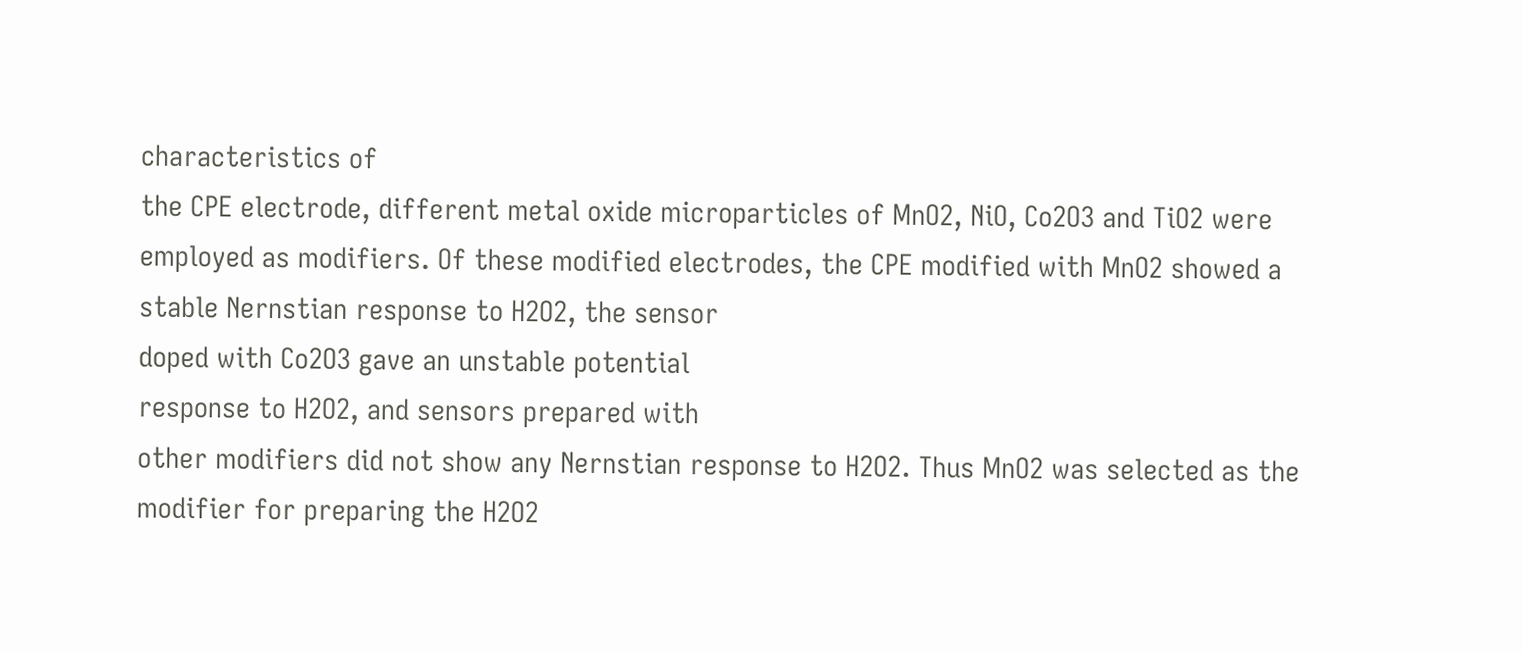characteristics of
the CPE electrode, different metal oxide microparticles of MnO2, NiO, Co2O3 and TiO2 were
employed as modifiers. Of these modified electrodes, the CPE modified with MnO2 showed a
stable Nernstian response to H2O2, the sensor
doped with Co2O3 gave an unstable potential
response to H2O2, and sensors prepared with
other modifiers did not show any Nernstian response to H2O2. Thus MnO2 was selected as the
modifier for preparing the H2O2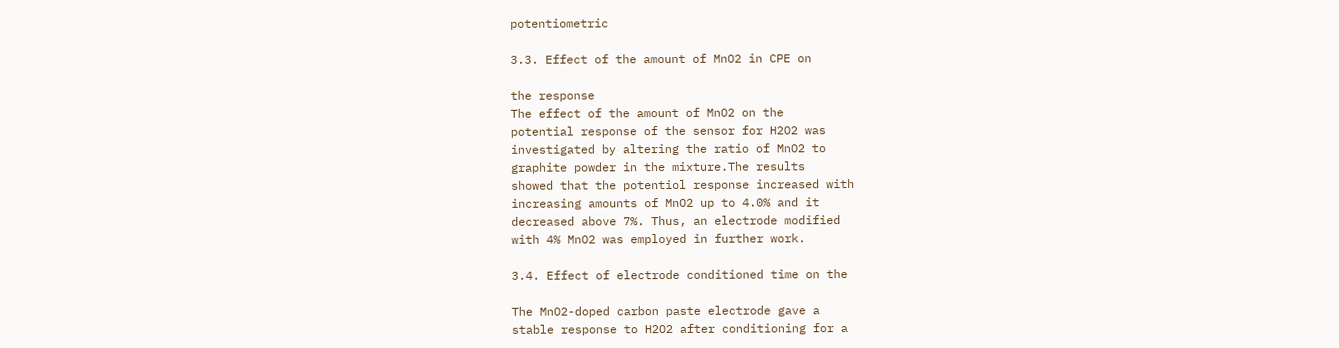potentiometric

3.3. Effect of the amount of MnO2 in CPE on

the response
The effect of the amount of MnO2 on the
potential response of the sensor for H2O2 was
investigated by altering the ratio of MnO2 to
graphite powder in the mixture.The results
showed that the potentiol response increased with
increasing amounts of MnO2 up to 4.0% and it
decreased above 7%. Thus, an electrode modified
with 4% MnO2 was employed in further work.

3.4. Effect of electrode conditioned time on the

The MnO2-doped carbon paste electrode gave a
stable response to H2O2 after conditioning for a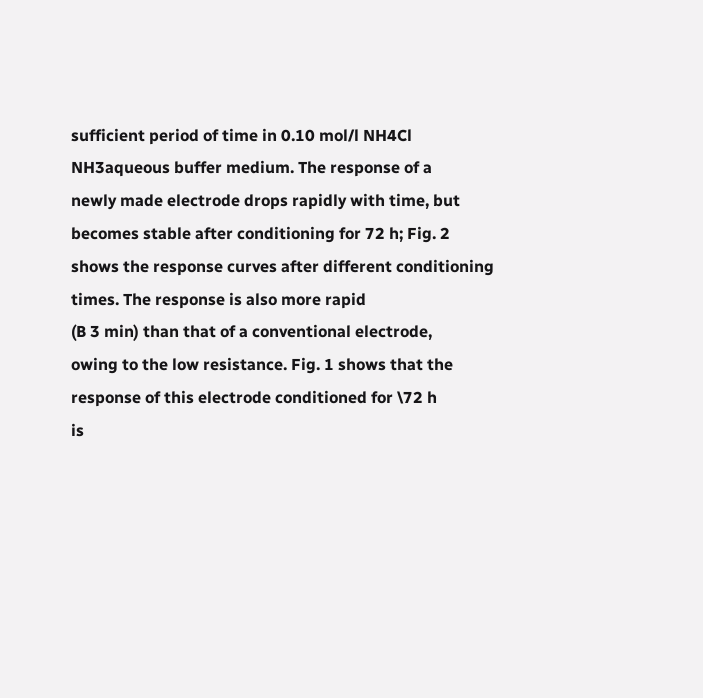sufficient period of time in 0.10 mol/l NH4Cl
NH3aqueous buffer medium. The response of a
newly made electrode drops rapidly with time, but
becomes stable after conditioning for 72 h; Fig. 2
shows the response curves after different conditioning times. The response is also more rapid
(B 3 min) than that of a conventional electrode,
owing to the low resistance. Fig. 1 shows that the
response of this electrode conditioned for \72 h
is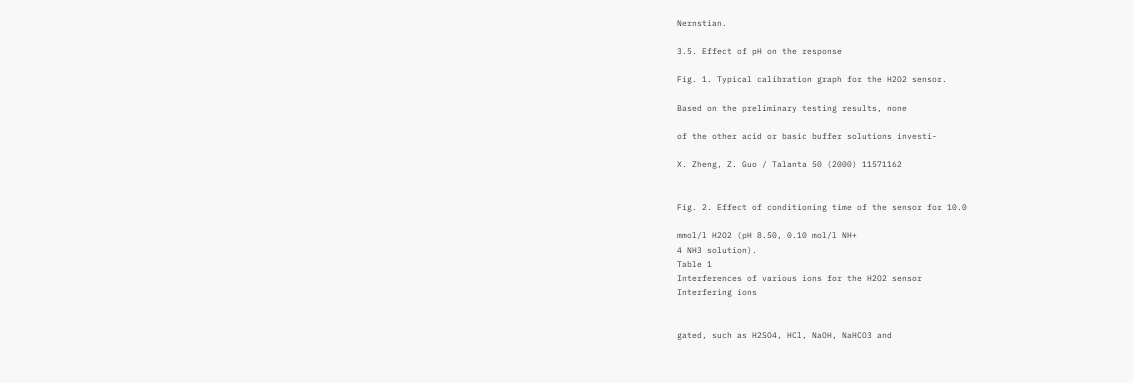Nernstian.

3.5. Effect of pH on the response

Fig. 1. Typical calibration graph for the H2O2 sensor.

Based on the preliminary testing results, none

of the other acid or basic buffer solutions investi-

X. Zheng, Z. Guo / Talanta 50 (2000) 11571162


Fig. 2. Effect of conditioning time of the sensor for 10.0

mmol/l H2O2 (pH 8.50, 0.10 mol/l NH+
4 NH3 solution).
Table 1
Interferences of various ions for the H2O2 sensor
Interfering ions


gated, such as H2SO4, HCl, NaOH, NaHCO3 and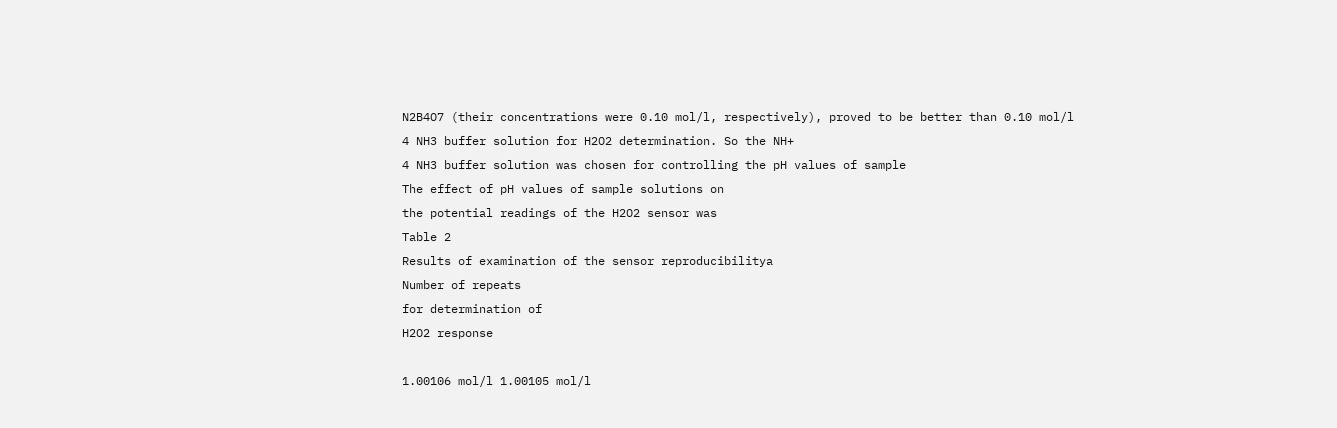N2B4O7 (their concentrations were 0.10 mol/l, respectively), proved to be better than 0.10 mol/l
4 NH3 buffer solution for H2O2 determination. So the NH+
4 NH3 buffer solution was chosen for controlling the pH values of sample
The effect of pH values of sample solutions on
the potential readings of the H2O2 sensor was
Table 2
Results of examination of the sensor reproducibilitya
Number of repeats
for determination of
H2O2 response

1.00106 mol/l 1.00105 mol/l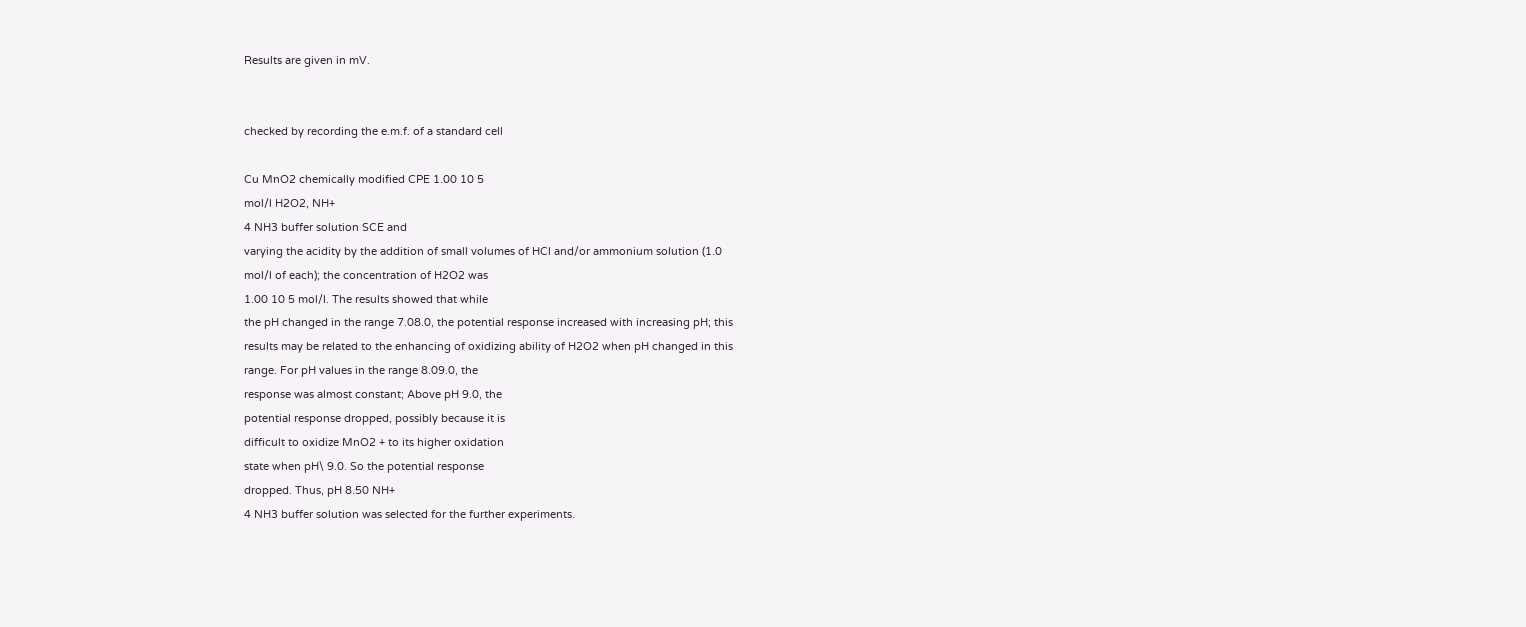Results are given in mV.


checked by recording the e.m.f. of a standard cell

Cu MnO2 chemically modified CPE 1.00 10 5
mol/l H2O2, NH+
4 NH3 buffer solution SCE and
varying the acidity by the addition of small volumes of HCl and/or ammonium solution (1.0
mol/l of each); the concentration of H2O2 was
1.00 10 5 mol/l. The results showed that while
the pH changed in the range 7.08.0, the potential response increased with increasing pH; this
results may be related to the enhancing of oxidizing ability of H2O2 when pH changed in this
range. For pH values in the range 8.09.0, the
response was almost constant; Above pH 9.0, the
potential response dropped, possibly because it is
difficult to oxidize MnO2 + to its higher oxidation
state when pH\ 9.0. So the potential response
dropped. Thus, pH 8.50 NH+
4 NH3 buffer solution was selected for the further experiments.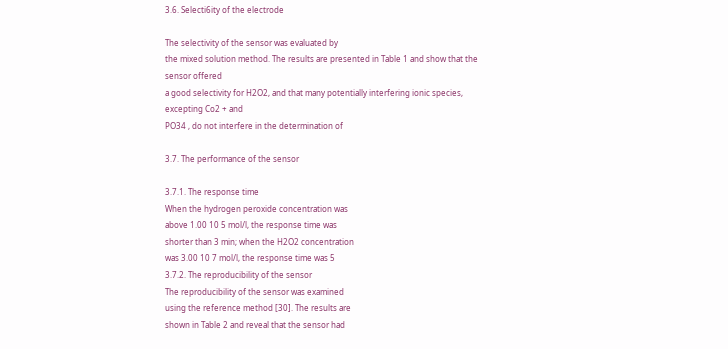3.6. Selecti6ity of the electrode

The selectivity of the sensor was evaluated by
the mixed solution method. The results are presented in Table 1 and show that the sensor offered
a good selectivity for H2O2, and that many potentially interfering ionic species, excepting Co2 + and
PO34 , do not interfere in the determination of

3.7. The performance of the sensor

3.7.1. The response time
When the hydrogen peroxide concentration was
above 1.00 10 5 mol/l, the response time was
shorter than 3 min; when the H2O2 concentration
was 3.00 10 7 mol/l, the response time was 5
3.7.2. The reproducibility of the sensor
The reproducibility of the sensor was examined
using the reference method [30]. The results are
shown in Table 2 and reveal that the sensor had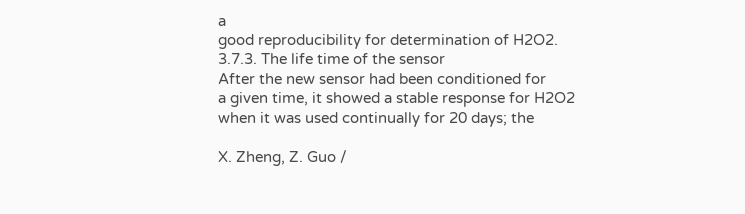a
good reproducibility for determination of H2O2.
3.7.3. The life time of the sensor
After the new sensor had been conditioned for
a given time, it showed a stable response for H2O2
when it was used continually for 20 days; the

X. Zheng, Z. Guo /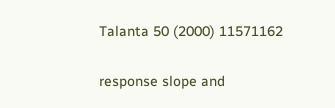Talanta 50 (2000) 11571162

response slope and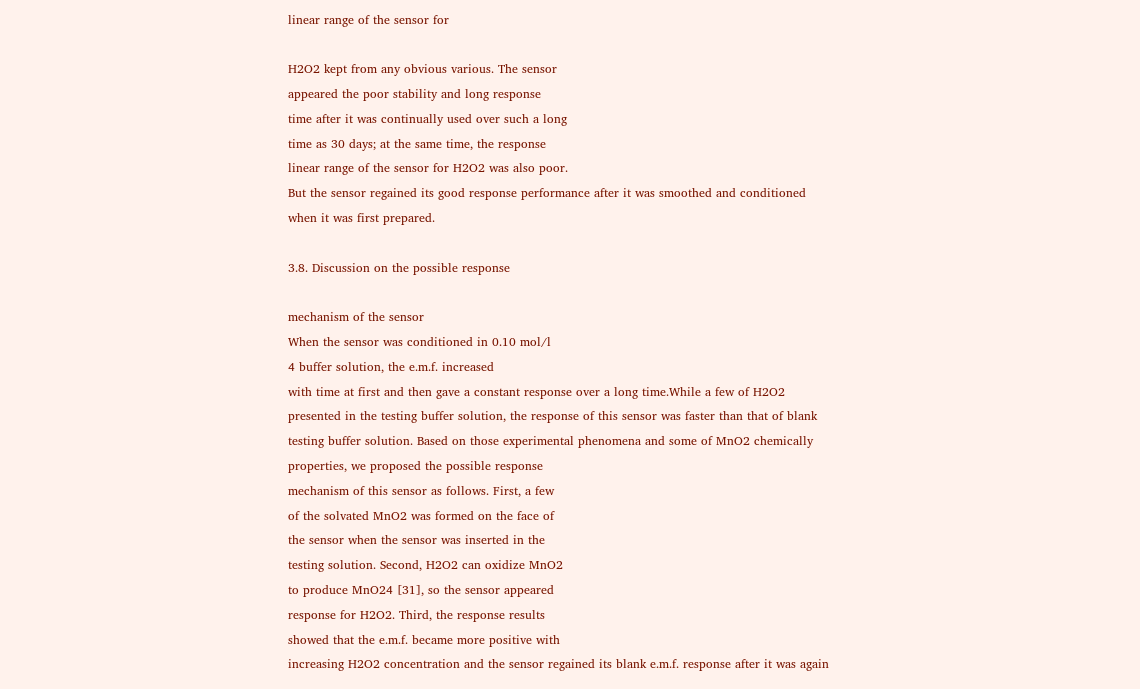linear range of the sensor for

H2O2 kept from any obvious various. The sensor
appeared the poor stability and long response
time after it was continually used over such a long
time as 30 days; at the same time, the response
linear range of the sensor for H2O2 was also poor.
But the sensor regained its good response performance after it was smoothed and conditioned
when it was first prepared.

3.8. Discussion on the possible response

mechanism of the sensor
When the sensor was conditioned in 0.10 mol/l
4 buffer solution, the e.m.f. increased
with time at first and then gave a constant response over a long time.While a few of H2O2
presented in the testing buffer solution, the response of this sensor was faster than that of blank
testing buffer solution. Based on those experimental phenomena and some of MnO2 chemically
properties, we proposed the possible response
mechanism of this sensor as follows. First, a few
of the solvated MnO2 was formed on the face of
the sensor when the sensor was inserted in the
testing solution. Second, H2O2 can oxidize MnO2
to produce MnO24 [31], so the sensor appeared
response for H2O2. Third, the response results
showed that the e.m.f. became more positive with
increasing H2O2 concentration and the sensor regained its blank e.m.f. response after it was again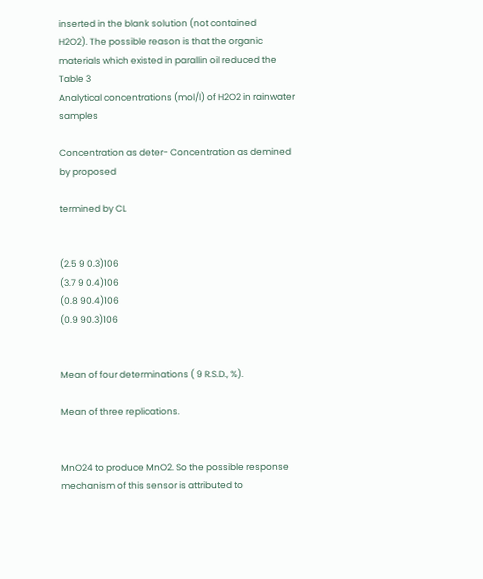inserted in the blank solution (not contained
H2O2). The possible reason is that the organic
materials which existed in parallin oil reduced the
Table 3
Analytical concentrations (mol/l) of H2O2 in rainwater samples

Concentration as deter- Concentration as demined by proposed

termined by CL


(2.5 9 0.3)106
(3.7 9 0.4)106
(0.8 90.4)106
(0.9 90.3)106


Mean of four determinations ( 9 R.S.D., %).

Mean of three replications.


MnO24 to produce MnO2. So the possible response mechanism of this sensor is attributed to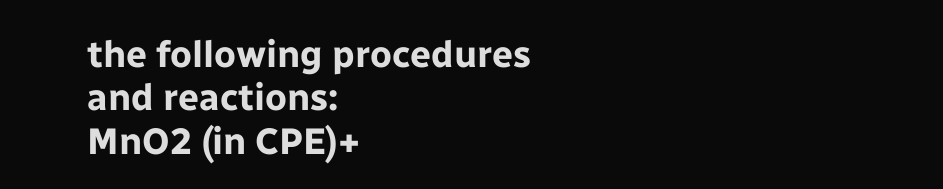the following procedures and reactions:
MnO2 (in CPE)+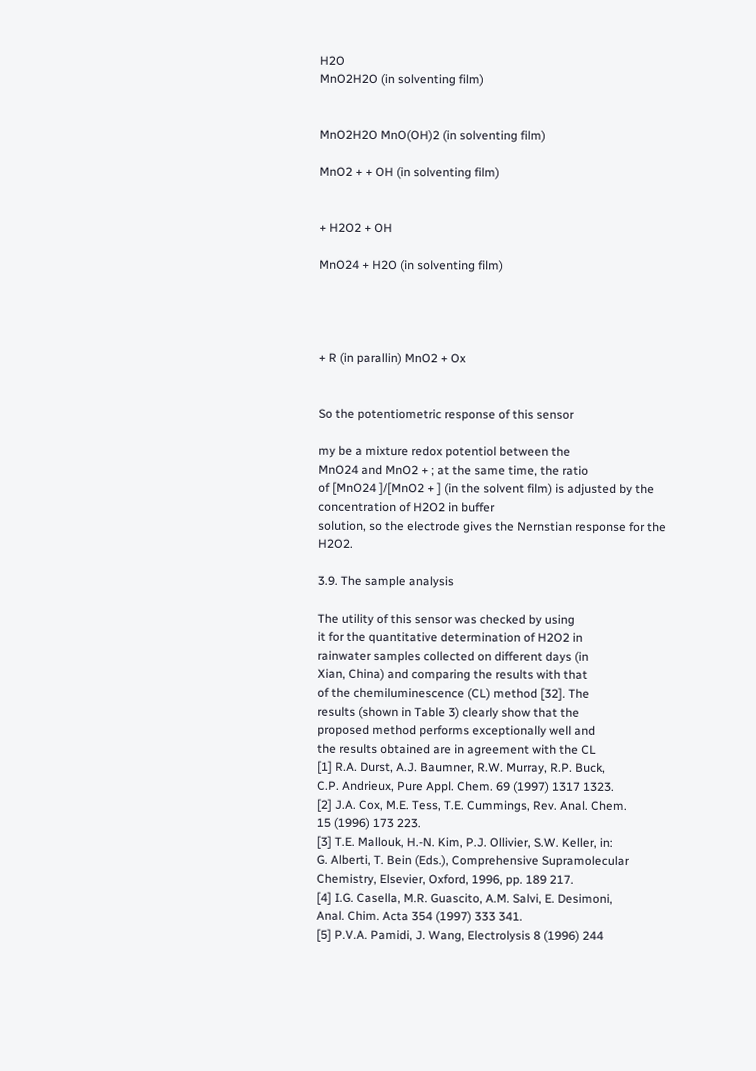H2O
MnO2H2O (in solventing film)


MnO2H2O MnO(OH)2 (in solventing film)

MnO2 + + OH (in solventing film)


+ H2O2 + OH

MnO24 + H2O (in solventing film)




+ R (in parallin) MnO2 + Ox


So the potentiometric response of this sensor

my be a mixture redox potentiol between the
MnO24 and MnO2 + ; at the same time, the ratio
of [MnO24 ]/[MnO2 + ] (in the solvent film) is adjusted by the concentration of H2O2 in buffer
solution, so the electrode gives the Nernstian response for the H2O2.

3.9. The sample analysis

The utility of this sensor was checked by using
it for the quantitative determination of H2O2 in
rainwater samples collected on different days (in
Xian, China) and comparing the results with that
of the chemiluminescence (CL) method [32]. The
results (shown in Table 3) clearly show that the
proposed method performs exceptionally well and
the results obtained are in agreement with the CL
[1] R.A. Durst, A.J. Baumner, R.W. Murray, R.P. Buck,
C.P. Andrieux, Pure Appl. Chem. 69 (1997) 1317 1323.
[2] J.A. Cox, M.E. Tess, T.E. Cummings, Rev. Anal. Chem.
15 (1996) 173 223.
[3] T.E. Mallouk, H.-N. Kim, P.J. Ollivier, S.W. Keller, in:
G. Alberti, T. Bein (Eds.), Comprehensive Supramolecular Chemistry, Elsevier, Oxford, 1996, pp. 189 217.
[4] I.G. Casella, M.R. Guascito, A.M. Salvi, E. Desimoni,
Anal. Chim. Acta 354 (1997) 333 341.
[5] P.V.A. Pamidi, J. Wang, Electrolysis 8 (1996) 244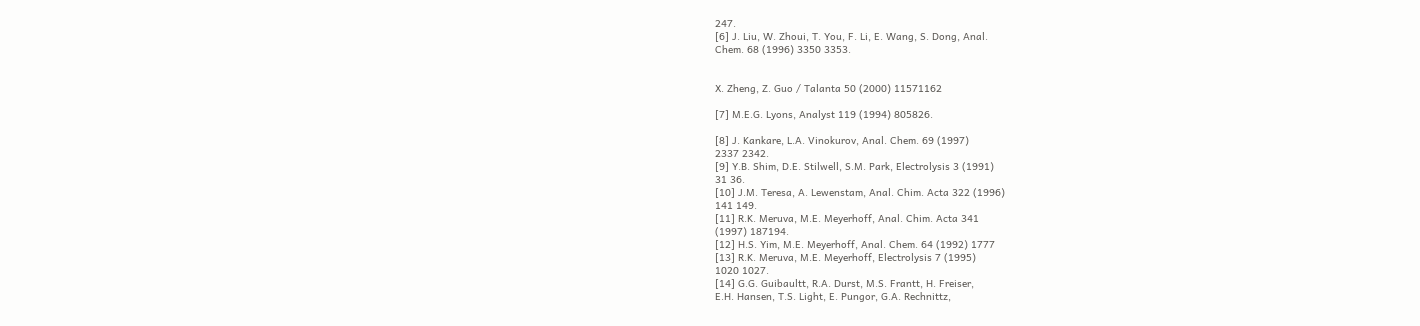247.
[6] J. Liu, W. Zhoui, T. You, F. Li, E. Wang, S. Dong, Anal.
Chem. 68 (1996) 3350 3353.


X. Zheng, Z. Guo / Talanta 50 (2000) 11571162

[7] M.E.G. Lyons, Analyst 119 (1994) 805826.

[8] J. Kankare, L.A. Vinokurov, Anal. Chem. 69 (1997)
2337 2342.
[9] Y.B. Shim, D.E. Stilwell, S.M. Park, Electrolysis 3 (1991)
31 36.
[10] J.M. Teresa, A. Lewenstam, Anal. Chim. Acta 322 (1996)
141 149.
[11] R.K. Meruva, M.E. Meyerhoff, Anal. Chim. Acta 341
(1997) 187194.
[12] H.S. Yim, M.E. Meyerhoff, Anal. Chem. 64 (1992) 1777
[13] R.K. Meruva, M.E. Meyerhoff, Electrolysis 7 (1995)
1020 1027.
[14] G.G. Guibaultt, R.A. Durst, M.S. Frantt, H. Freiser,
E.H. Hansen, T.S. Light, E. Pungor, G.A. Rechnittz,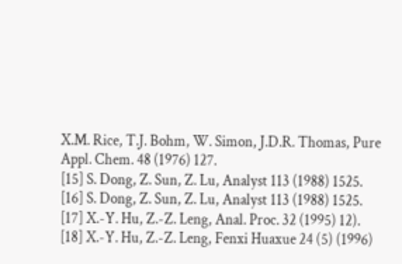X.M. Rice, T.J. Bohm, W. Simon, J.D.R. Thomas, Pure
Appl. Chem. 48 (1976) 127.
[15] S. Dong, Z. Sun, Z. Lu, Analyst 113 (1988) 1525.
[16] S. Dong, Z. Sun, Z. Lu, Analyst 113 (1988) 1525.
[17] X.-Y. Hu, Z.-Z. Leng, Anal. Proc. 32 (1995) 12).
[18] X.-Y. Hu, Z.-Z. Leng, Fenxi Huaxue 24 (5) (1996)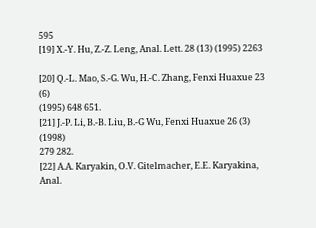595
[19] X.-Y. Hu, Z.-Z. Leng, Anal. Lett. 28 (13) (1995) 2263

[20] Q.-L. Mao, S.-G. Wu, H.-C. Zhang, Fenxi Huaxue 23 (6)
(1995) 648 651.
[21] J.-P. Li, B.-B. Liu, B.-G Wu, Fenxi Huaxue 26 (3) (1998)
279 282.
[22] A.A. Karyakin, O.V. Gitelmacher, E.E. Karyakina, Anal.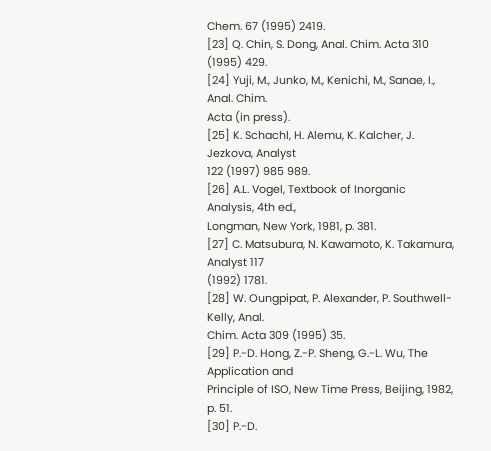Chem. 67 (1995) 2419.
[23] Q. Chin, S. Dong, Anal. Chim. Acta 310 (1995) 429.
[24] Yuji, M., Junko, M., Kenichi, M., Sanae, I., Anal. Chim.
Acta (in press).
[25] K. Schachl, H. Alemu, K. Kalcher, J. Jezkova, Analyst
122 (1997) 985 989.
[26] A.L. Vogel, Textbook of Inorganic Analysis, 4th ed.,
Longman, New York, 1981, p. 381.
[27] C. Matsubura, N. Kawamoto, K. Takamura, Analyst 117
(1992) 1781.
[28] W. Oungpipat, P. Alexander, P. Southwell-Kelly, Anal.
Chim. Acta 309 (1995) 35.
[29] P.-D. Hong, Z.-P. Sheng, G.-L. Wu, The Application and
Principle of ISO, New Time Press, Beijing, 1982, p. 51.
[30] P.-D.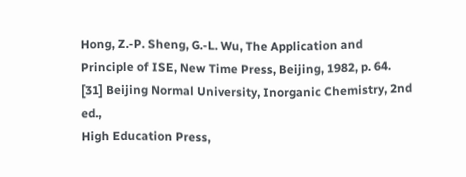Hong, Z.-P. Sheng, G.-L. Wu, The Application and
Principle of ISE, New Time Press, Beijing, 1982, p. 64.
[31] Beijing Normal University, Inorganic Chemistry, 2nd ed.,
High Education Press,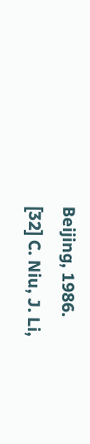Beijing, 1986.
[32] C. Niu, J. Li,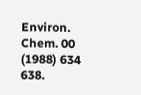Environ. Chem. 00 (1988) 634 638.